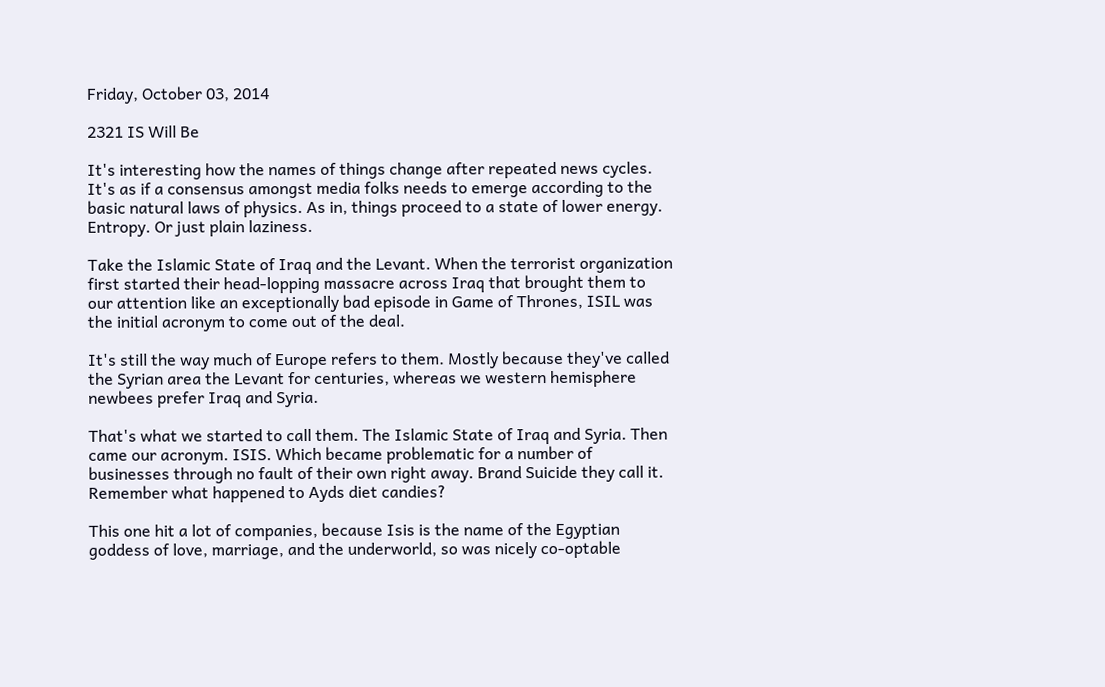Friday, October 03, 2014

2321 IS Will Be

It's interesting how the names of things change after repeated news cycles. It's as if a consensus amongst media folks needs to emerge according to the basic natural laws of physics. As in, things proceed to a state of lower energy. Entropy. Or just plain laziness.

Take the Islamic State of Iraq and the Levant. When the terrorist organization first started their head-lopping massacre across Iraq that brought them to our attention like an exceptionally bad episode in Game of Thrones, ISIL was the initial acronym to come out of the deal.

It's still the way much of Europe refers to them. Mostly because they've called the Syrian area the Levant for centuries, whereas we western hemisphere newbees prefer Iraq and Syria.

That's what we started to call them. The Islamic State of Iraq and Syria. Then came our acronym. ISIS. Which became problematic for a number of businesses through no fault of their own right away. Brand Suicide they call it. Remember what happened to Ayds diet candies?

This one hit a lot of companies, because Isis is the name of the Egyptian goddess of love, marriage, and the underworld, so was nicely co-optable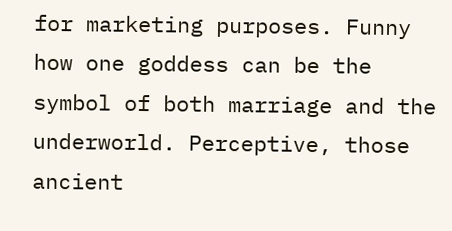for marketing purposes. Funny how one goddess can be the symbol of both marriage and the underworld. Perceptive, those ancient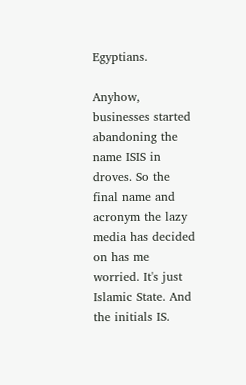Egyptians.

Anyhow, businesses started abandoning the name ISIS in droves. So the final name and acronym the lazy media has decided on has me worried. It's just Islamic State. And the initials IS.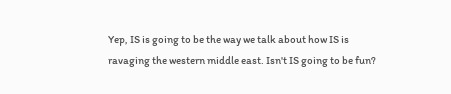Yep, IS is going to be the way we talk about how IS is ravaging the western middle east. Isn't IS going to be fun?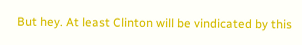But hey. At least Clinton will be vindicated by this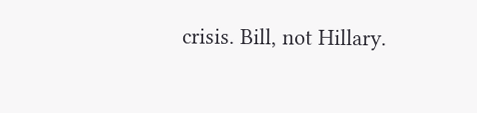crisis. Bill, not Hillary.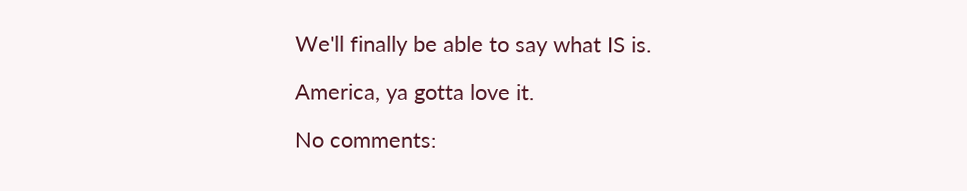We'll finally be able to say what IS is.

America, ya gotta love it.

No comments: